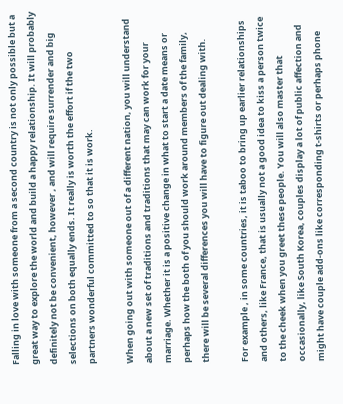Falling in love with someone from a second country is not only possible but a great way to explore the world and build a happy relationship. It will probably definitely not be convenient, however , and will require surrender and big selections on both equally ends. It really is worth the effort if the two partners wonderful committed to so that it is work.

When going out with someone out of a different nation, you will understand about a new set of traditions and traditions that may can work for your marriage. Whether it is a positive change in what to start a date means or perhaps how the both of you should work around members of the family, there will be several differences you will have to figure out dealing with.

For example , in some countries, it is taboo to bring up earlier relationships and others, like France, that is usually not a good idea to kiss a person twice to the cheek when you greet these people. You will also master that occasionally, like South Korea, couples display a lot of public affection and might have couple add-ons like corresponding t-shirts or perhaps phone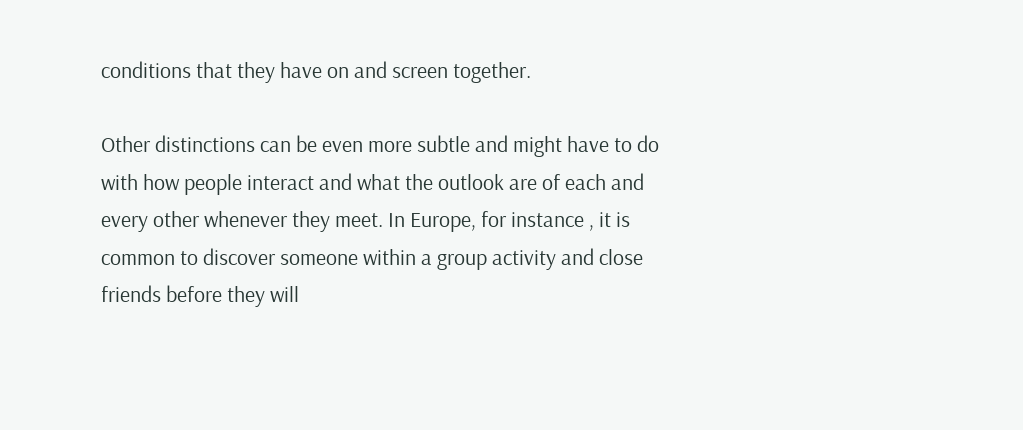conditions that they have on and screen together.

Other distinctions can be even more subtle and might have to do with how people interact and what the outlook are of each and every other whenever they meet. In Europe, for instance , it is common to discover someone within a group activity and close friends before they will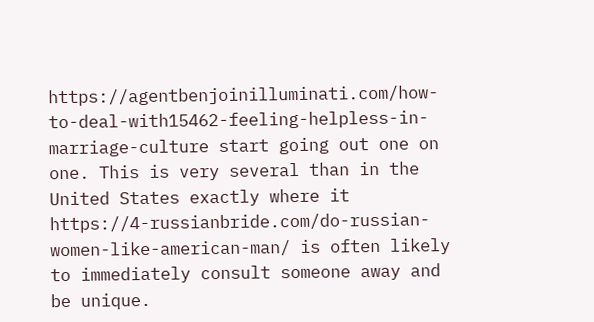https://agentbenjoinilluminati.com/how-to-deal-with15462-feeling-helpless-in-marriage-culture start going out one on one. This is very several than in the United States exactly where it https://4-russianbride.com/do-russian-women-like-american-man/ is often likely to immediately consult someone away and be unique.